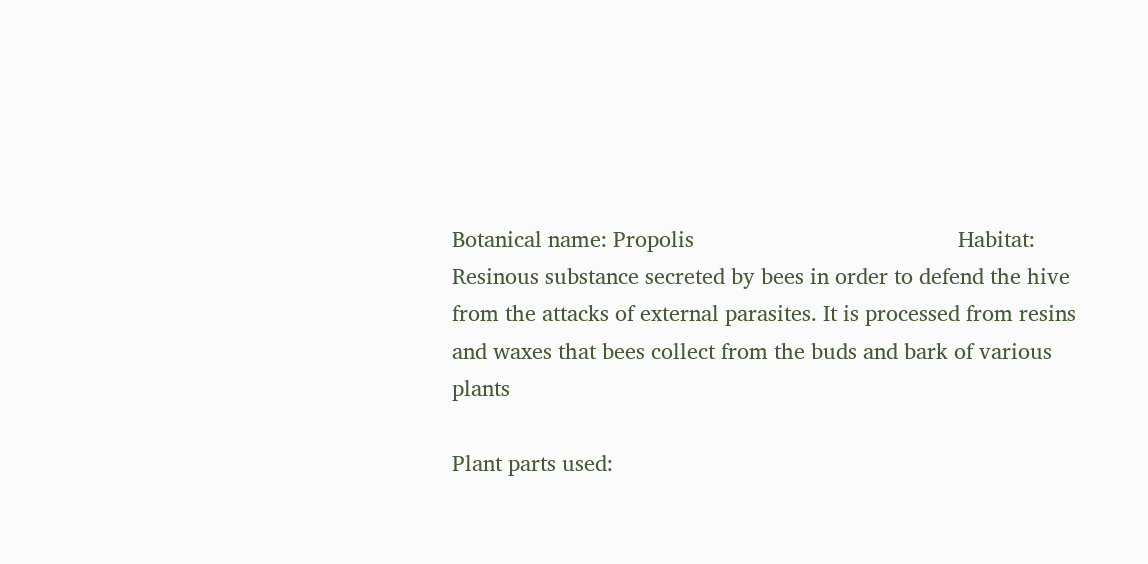Botanical name: Propolis                                            Habitat: Resinous substance secreted by bees in order to defend the hive from the attacks of external parasites. It is processed from resins and waxes that bees collect from the buds and bark of various plants

Plant parts used: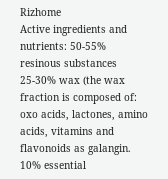Rizhome                                          Active ingredients and nutrients: 50-55% resinous substances  25-30% wax (the wax fraction is composed of: oxo acids, lactones, amino acids, vitamins and flavonoids as galangin. 10% essential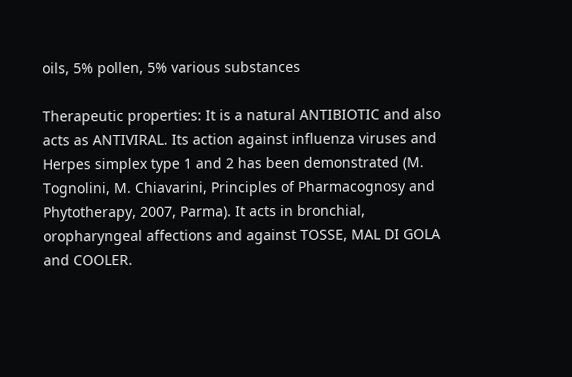oils, 5% pollen, 5% various substances

Therapeutic properties: It is a natural ANTIBIOTIC and also acts as ANTIVIRAL. Its action against influenza viruses and Herpes simplex type 1 and 2 has been demonstrated (M. Tognolini, M. Chiavarini, Principles of Pharmacognosy and Phytotherapy, 2007, Parma). It acts in bronchial, oropharyngeal affections and against TOSSE, MAL DI GOLA and COOLER.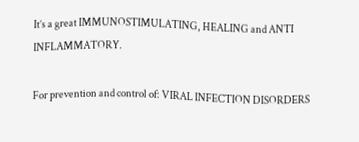It’s a great IMMUNOSTIMULATING, HEALING and ANTI INFLAMMATORY.

For prevention and control of: VIRAL INFECTION DISORDERS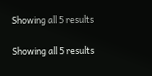Showing all 5 results

Showing all 5 results